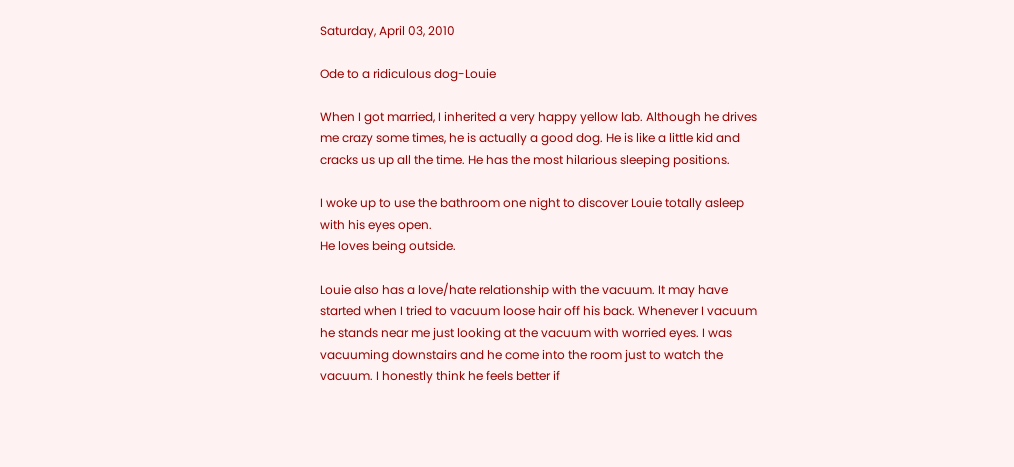Saturday, April 03, 2010

Ode to a ridiculous dog-Louie

When I got married, I inherited a very happy yellow lab. Although he drives me crazy some times, he is actually a good dog. He is like a little kid and cracks us up all the time. He has the most hilarious sleeping positions.

I woke up to use the bathroom one night to discover Louie totally asleep with his eyes open.
He loves being outside.

Louie also has a love/hate relationship with the vacuum. It may have started when I tried to vacuum loose hair off his back. Whenever I vacuum he stands near me just looking at the vacuum with worried eyes. I was vacuuming downstairs and he come into the room just to watch the vacuum. I honestly think he feels better if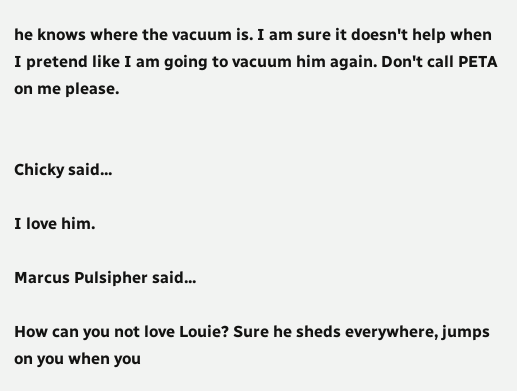he knows where the vacuum is. I am sure it doesn't help when I pretend like I am going to vacuum him again. Don't call PETA on me please.


Chicky said...

I love him.

Marcus Pulsipher said...

How can you not love Louie? Sure he sheds everywhere, jumps on you when you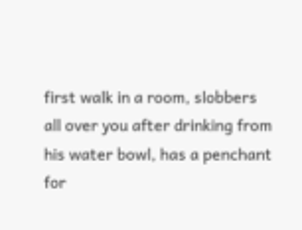first walk in a room, slobbers all over you after drinking from his water bowl, has a penchant for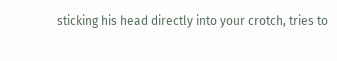sticking his head directly into your crotch, tries to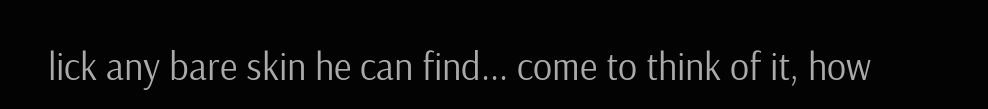lick any bare skin he can find... come to think of it, how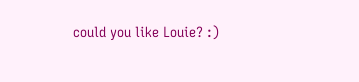could you like Louie? :)